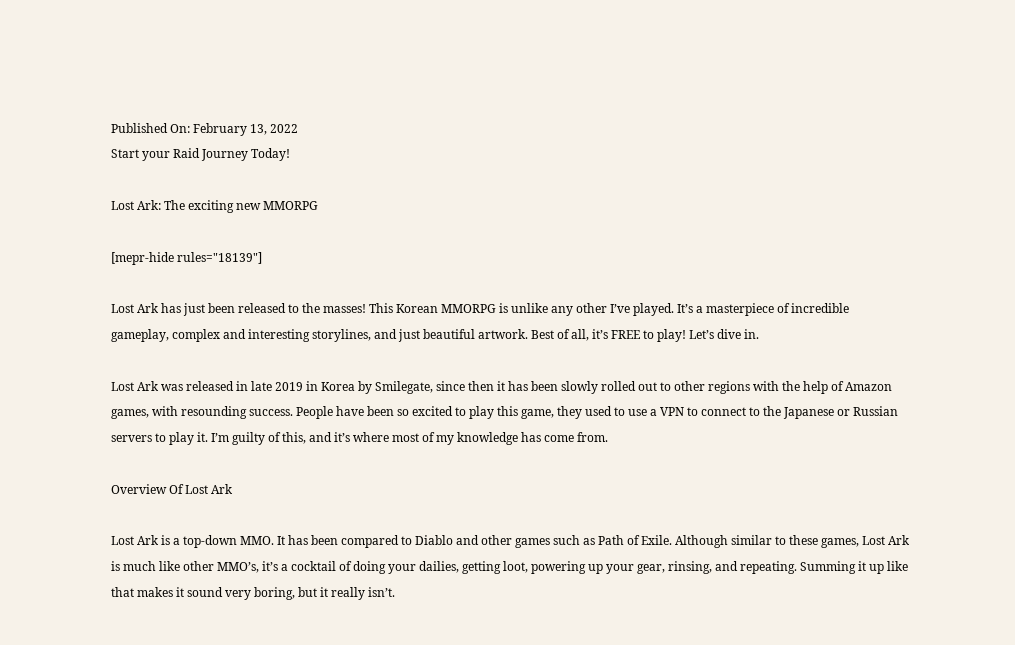Published On: February 13, 2022
Start your Raid Journey Today!

Lost Ark: The exciting new MMORPG

[mepr-hide rules="18139"]

Lost Ark has just been released to the masses! This Korean MMORPG is unlike any other I’ve played. It’s a masterpiece of incredible gameplay, complex and interesting storylines, and just beautiful artwork. Best of all, it’s FREE to play! Let’s dive in.

Lost Ark was released in late 2019 in Korea by Smilegate, since then it has been slowly rolled out to other regions with the help of Amazon games, with resounding success. People have been so excited to play this game, they used to use a VPN to connect to the Japanese or Russian servers to play it. I’m guilty of this, and it’s where most of my knowledge has come from.

Overview Of Lost Ark

Lost Ark is a top-down MMO. It has been compared to Diablo and other games such as Path of Exile. Although similar to these games, Lost Ark is much like other MMO’s, it’s a cocktail of doing your dailies, getting loot, powering up your gear, rinsing, and repeating. Summing it up like that makes it sound very boring, but it really isn’t.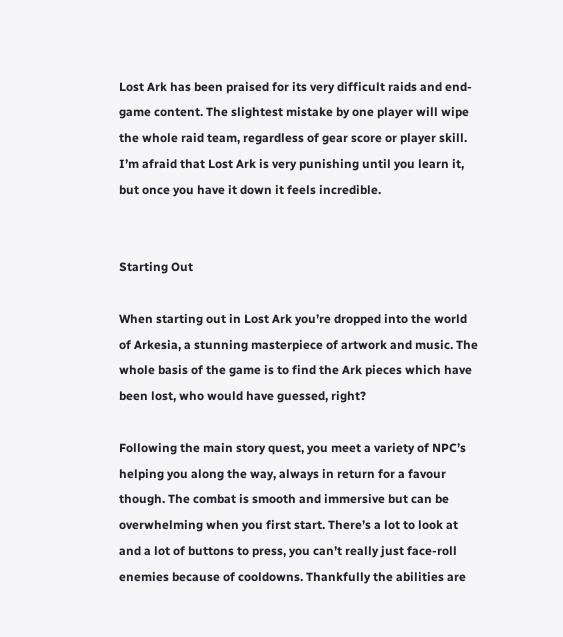Lost Ark has been praised for its very difficult raids and end-game content. The slightest mistake by one player will wipe the whole raid team, regardless of gear score or player skill. I’m afraid that Lost Ark is very punishing until you learn it, but once you have it down it feels incredible.


Starting Out

When starting out in Lost Ark you’re dropped into the world of Arkesia, a stunning masterpiece of artwork and music. The whole basis of the game is to find the Ark pieces which have been lost, who would have guessed, right?

Following the main story quest, you meet a variety of NPC’s helping you along the way, always in return for a favour though. The combat is smooth and immersive but can be overwhelming when you first start. There’s a lot to look at and a lot of buttons to press, you can’t really just face-roll enemies because of cooldowns. Thankfully the abilities are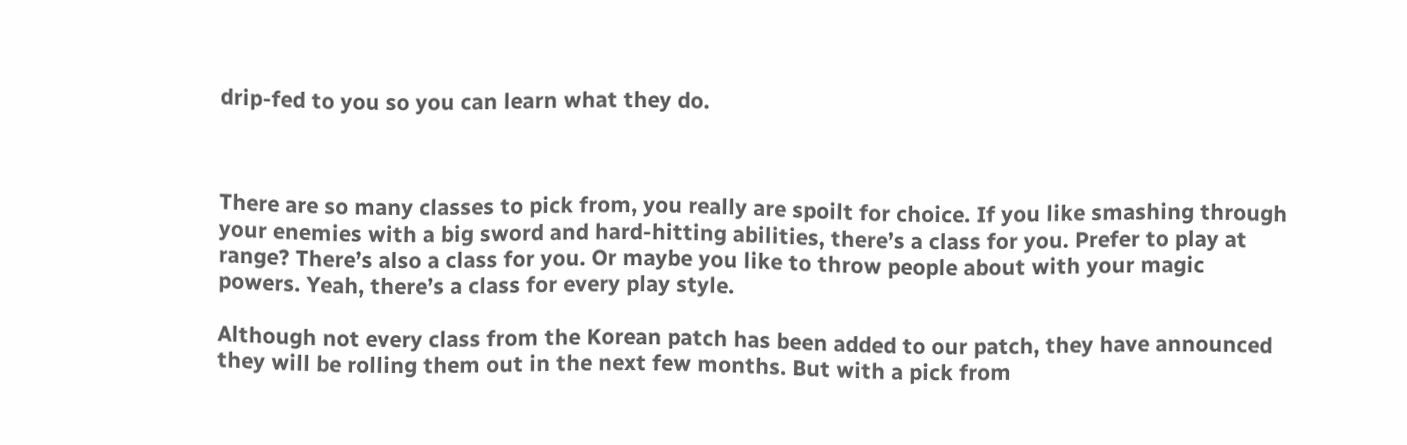drip-fed to you so you can learn what they do.



There are so many classes to pick from, you really are spoilt for choice. If you like smashing through your enemies with a big sword and hard-hitting abilities, there’s a class for you. Prefer to play at range? There’s also a class for you. Or maybe you like to throw people about with your magic powers. Yeah, there’s a class for every play style.

Although not every class from the Korean patch has been added to our patch, they have announced they will be rolling them out in the next few months. But with a pick from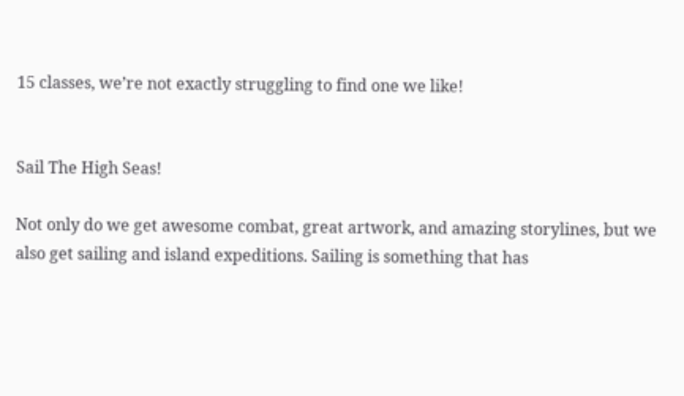15 classes, we’re not exactly struggling to find one we like!


Sail The High Seas!

Not only do we get awesome combat, great artwork, and amazing storylines, but we also get sailing and island expeditions. Sailing is something that has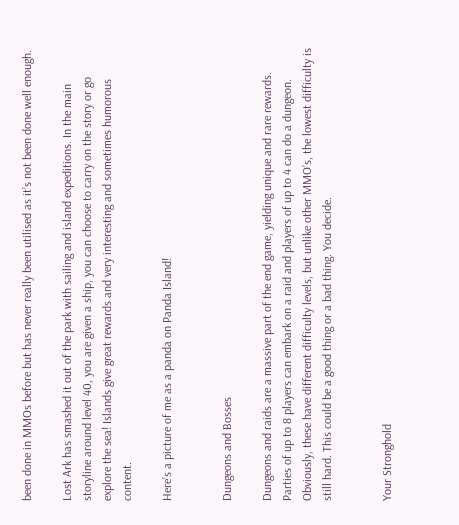been done in MMOs before but has never really been utilised as it’s not been done well enough.

Lost Ark has smashed it out of the park with sailing and island expeditions. In the main storyline around level 40, you are given a ship, you can choose to carry on the story or go explore the sea! Islands give great rewards and very interesting and sometimes humorous content.

Here’s a picture of me as a panda on Panda Island!


Dungeons and Bosses

Dungeons and raids are a massive part of the end game, yielding unique and rare rewards. Parties of up to 8 players can embark on a raid and players of up to 4 can do a dungeon. Obviously, these have different difficulty levels, but unlike other MMO’s, the lowest difficulty is still hard. This could be a good thing or a bad thing. You decide.


Your Stronghold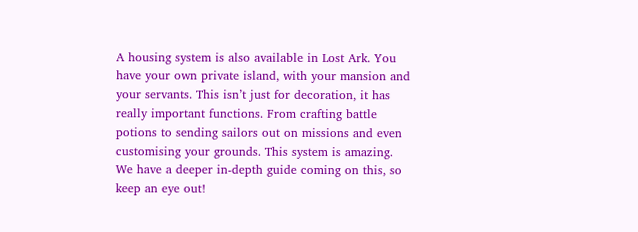A housing system is also available in Lost Ark. You have your own private island, with your mansion and your servants. This isn’t just for decoration, it has really important functions. From crafting battle potions to sending sailors out on missions and even customising your grounds. This system is amazing. We have a deeper in-depth guide coming on this, so keep an eye out!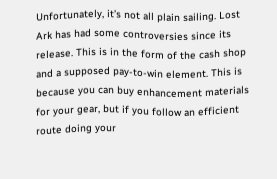Unfortunately, it’s not all plain sailing. Lost Ark has had some controversies since its release. This is in the form of the cash shop and a supposed pay-to-win element. This is because you can buy enhancement materials for your gear, but if you follow an efficient route doing your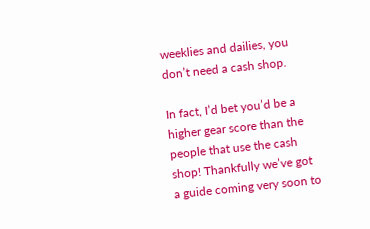weeklies and dailies, you don’t need a cash shop.

In fact, I’d bet you’d be a higher gear score than the people that use the cash shop! Thankfully we’ve got a guide coming very soon to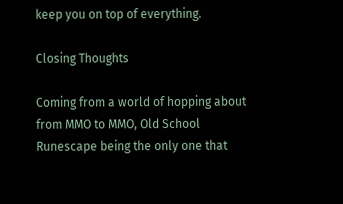keep you on top of everything.

Closing Thoughts

Coming from a world of hopping about from MMO to MMO, Old School Runescape being the only one that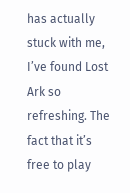has actually stuck with me, I’ve found Lost Ark so refreshing. The fact that it’s free to play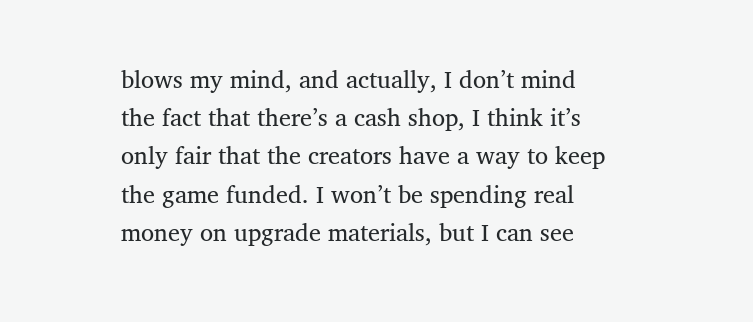blows my mind, and actually, I don’t mind the fact that there’s a cash shop, I think it’s only fair that the creators have a way to keep the game funded. I won’t be spending real money on upgrade materials, but I can see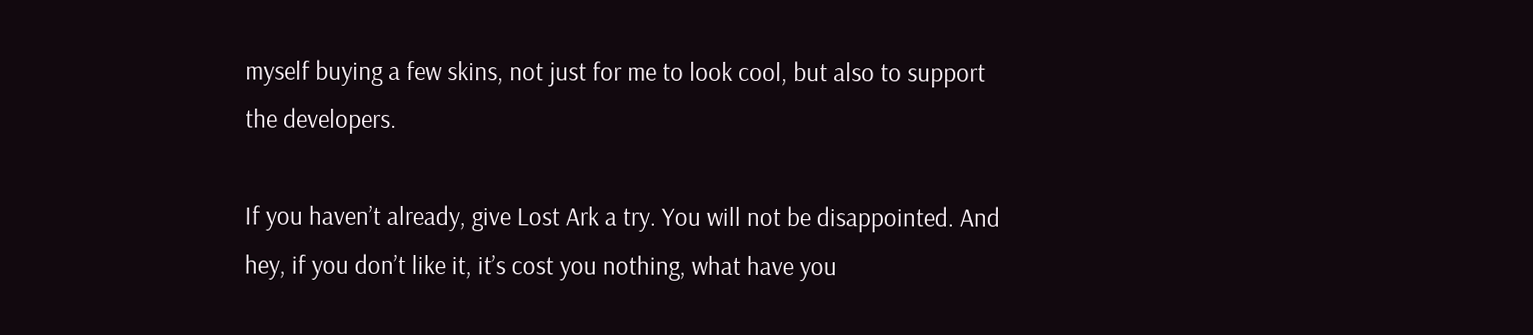myself buying a few skins, not just for me to look cool, but also to support the developers.

If you haven’t already, give Lost Ark a try. You will not be disappointed. And hey, if you don’t like it, it’s cost you nothing, what have you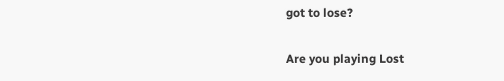got to lose?

Are you playing Lost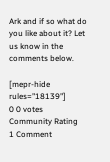Ark and if so what do you like about it? Let us know in the comments below.

[mepr-hide rules="18139"]
0 0 votes
Community Rating
1 Comment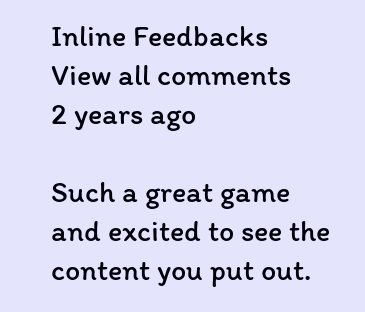Inline Feedbacks
View all comments
2 years ago

Such a great game and excited to see the content you put out.